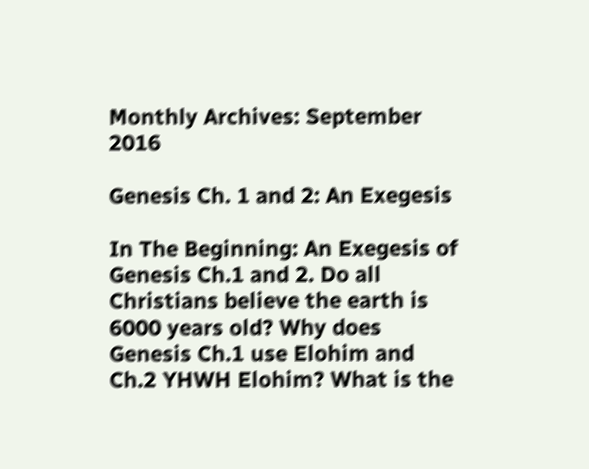Monthly Archives: September 2016

Genesis Ch. 1 and 2: An Exegesis

In The Beginning: An Exegesis of Genesis Ch.1 and 2. Do all Christians believe the earth is 6000 years old? Why does Genesis Ch.1 use Elohim and Ch.2 YHWH Elohim? What is the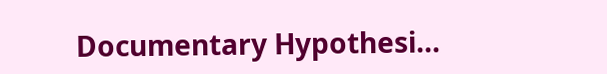Documentary Hypothesi…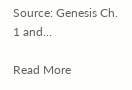Source: Genesis Ch. 1 and…

Read More